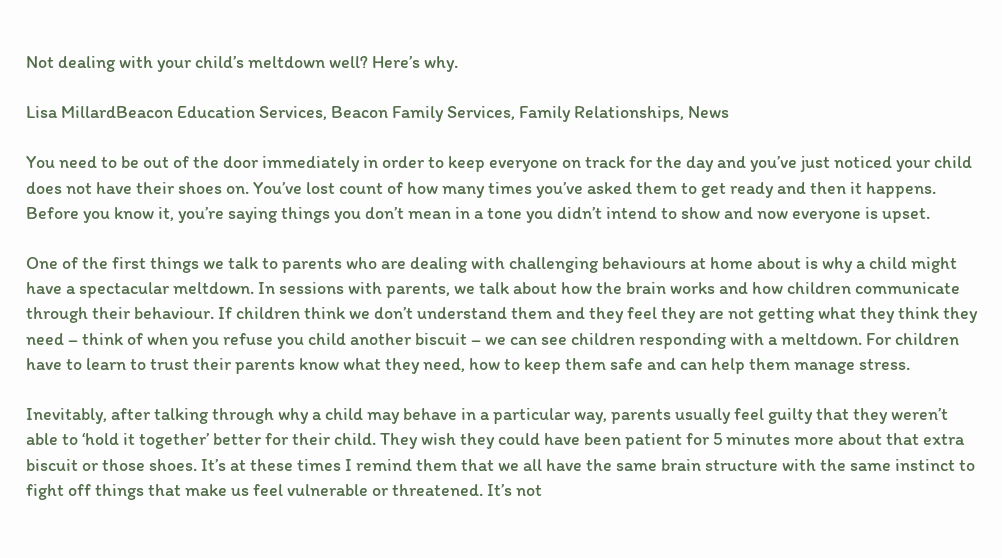Not dealing with your child’s meltdown well? Here’s why.

Lisa MillardBeacon Education Services, Beacon Family Services, Family Relationships, News

You need to be out of the door immediately in order to keep everyone on track for the day and you’ve just noticed your child does not have their shoes on. You’ve lost count of how many times you’ve asked them to get ready and then it happens. Before you know it, you’re saying things you don’t mean in a tone you didn’t intend to show and now everyone is upset.

One of the first things we talk to parents who are dealing with challenging behaviours at home about is why a child might have a spectacular meltdown. In sessions with parents, we talk about how the brain works and how children communicate through their behaviour. If children think we don’t understand them and they feel they are not getting what they think they need – think of when you refuse you child another biscuit – we can see children responding with a meltdown. For children have to learn to trust their parents know what they need, how to keep them safe and can help them manage stress.

Inevitably, after talking through why a child may behave in a particular way, parents usually feel guilty that they weren’t able to ‘hold it together’ better for their child. They wish they could have been patient for 5 minutes more about that extra biscuit or those shoes. It’s at these times I remind them that we all have the same brain structure with the same instinct to fight off things that make us feel vulnerable or threatened. It’s not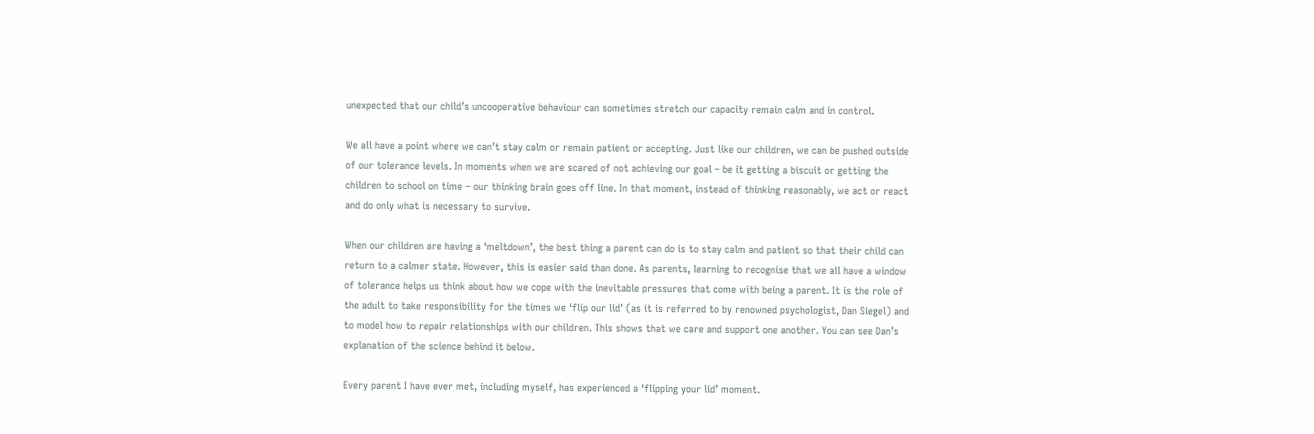unexpected that our child’s uncooperative behaviour can sometimes stretch our capacity remain calm and in control.

We all have a point where we can’t stay calm or remain patient or accepting. Just like our children, we can be pushed outside of our tolerance levels. In moments when we are scared of not achieving our goal – be it getting a biscuit or getting the children to school on time – our thinking brain goes off line. In that moment, instead of thinking reasonably, we act or react and do only what is necessary to survive.

When our children are having a ‘meltdown’, the best thing a parent can do is to stay calm and patient so that their child can return to a calmer state. However, this is easier said than done. As parents, learning to recognise that we all have a window of tolerance helps us think about how we cope with the inevitable pressures that come with being a parent. It is the role of the adult to take responsibility for the times we ‘flip our lid’ (as it is referred to by renowned psychologist, Dan Siegel) and to model how to repair relationships with our children. This shows that we care and support one another. You can see Dan’s explanation of the science behind it below.

Every parent I have ever met, including myself, has experienced a ‘flipping your lid’ moment.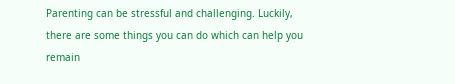Parenting can be stressful and challenging. Luckily, there are some things you can do which can help you remain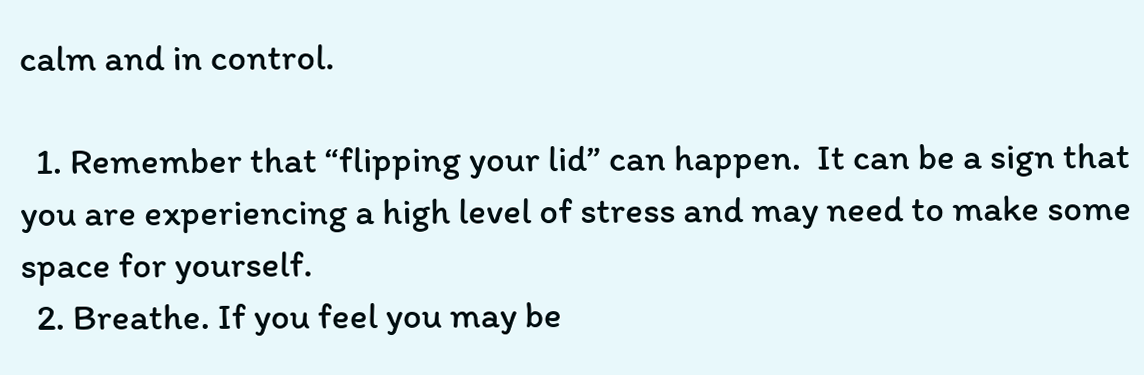calm and in control.

  1. Remember that “flipping your lid” can happen.  It can be a sign that you are experiencing a high level of stress and may need to make some space for yourself.
  2. Breathe. If you feel you may be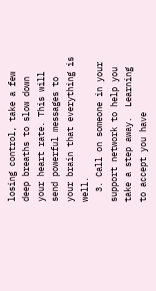losing control, take a few deep breaths to slow down your heart rate. This will send powerful messages to your brain that everything is well.
  3. Call on someone in your support network to help you take a step away.  Learning to accept you have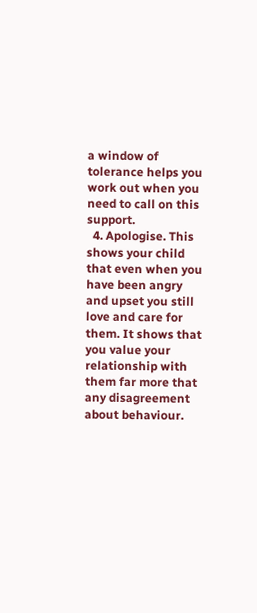a window of tolerance helps you work out when you need to call on this support.
  4. Apologise. This shows your child that even when you have been angry and upset you still love and care for them. It shows that you value your relationship with them far more that any disagreement about behaviour.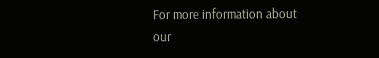For more information about our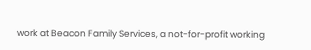work at Beacon Family Services, a not-for-profit working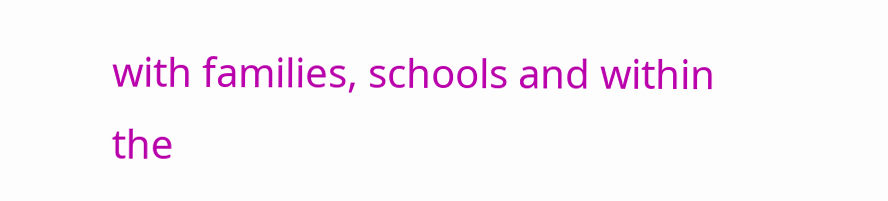with families, schools and within the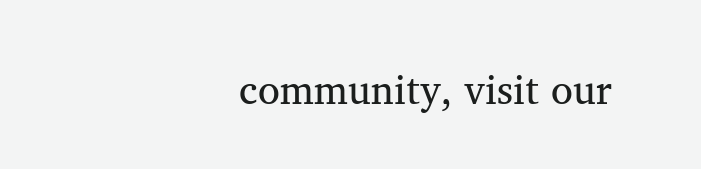community, visit our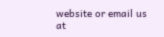website or email us at